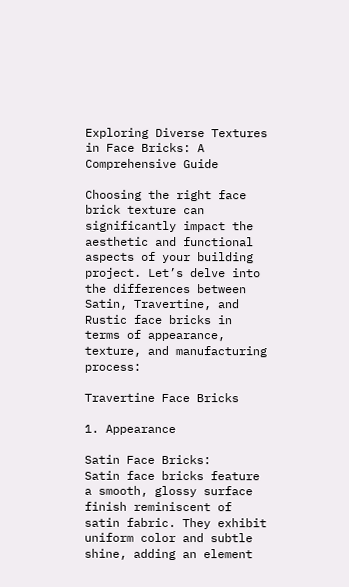Exploring Diverse Textures in Face Bricks: A Comprehensive Guide

Choosing the right face brick texture can significantly impact the aesthetic and functional aspects of your building project. Let’s delve into the differences between Satin, Travertine, and Rustic face bricks in terms of appearance, texture, and manufacturing process:

Travertine Face Bricks

1. Appearance

Satin Face Bricks:
Satin face bricks feature a smooth, glossy surface finish reminiscent of satin fabric. They exhibit uniform color and subtle shine, adding an element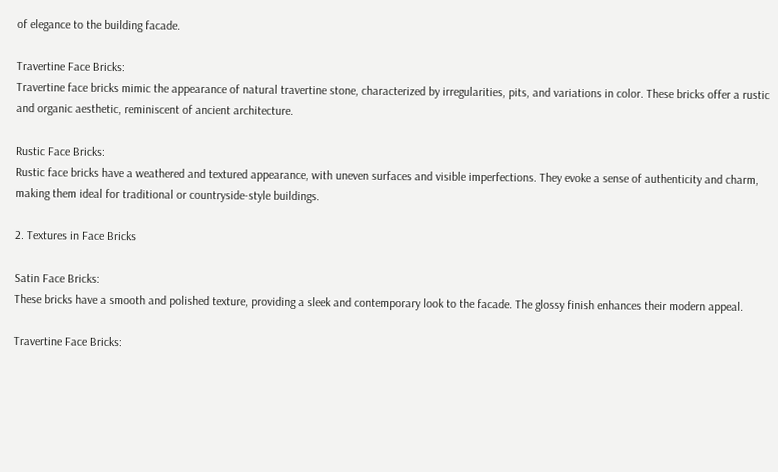of elegance to the building facade.

Travertine Face Bricks:
Travertine face bricks mimic the appearance of natural travertine stone, characterized by irregularities, pits, and variations in color. These bricks offer a rustic and organic aesthetic, reminiscent of ancient architecture.

Rustic Face Bricks:
Rustic face bricks have a weathered and textured appearance, with uneven surfaces and visible imperfections. They evoke a sense of authenticity and charm, making them ideal for traditional or countryside-style buildings.

2. Textures in Face Bricks

Satin Face Bricks:
These bricks have a smooth and polished texture, providing a sleek and contemporary look to the facade. The glossy finish enhances their modern appeal.

Travertine Face Bricks: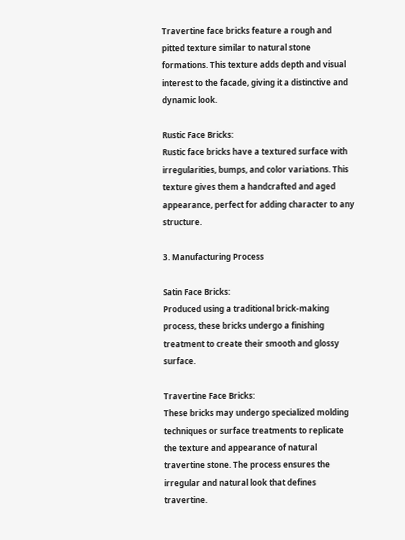Travertine face bricks feature a rough and pitted texture similar to natural stone formations. This texture adds depth and visual interest to the facade, giving it a distinctive and dynamic look.

Rustic Face Bricks:
Rustic face bricks have a textured surface with irregularities, bumps, and color variations. This texture gives them a handcrafted and aged appearance, perfect for adding character to any structure.

3. Manufacturing Process

Satin Face Bricks:
Produced using a traditional brick-making process, these bricks undergo a finishing treatment to create their smooth and glossy surface.

Travertine Face Bricks:
These bricks may undergo specialized molding techniques or surface treatments to replicate the texture and appearance of natural travertine stone. The process ensures the irregular and natural look that defines travertine.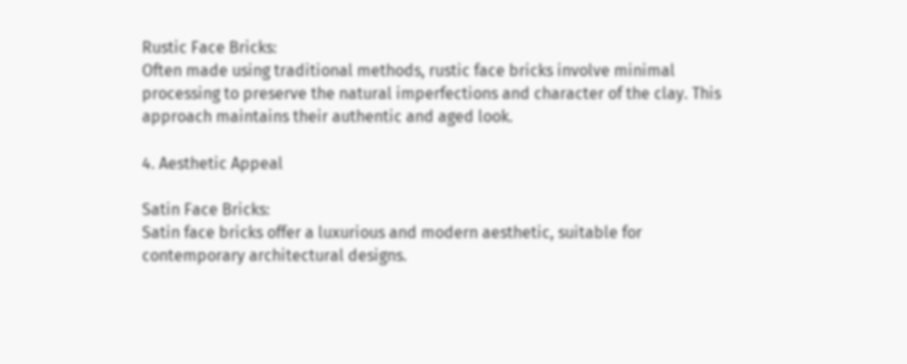Rustic Face Bricks:
Often made using traditional methods, rustic face bricks involve minimal processing to preserve the natural imperfections and character of the clay. This approach maintains their authentic and aged look.

4. Aesthetic Appeal

Satin Face Bricks:
Satin face bricks offer a luxurious and modern aesthetic, suitable for contemporary architectural designs.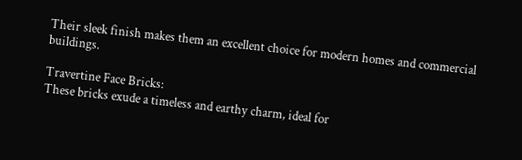Their sleek finish makes them an excellent choice for modern homes and commercial buildings.

Travertine Face Bricks:
These bricks exude a timeless and earthy charm, ideal for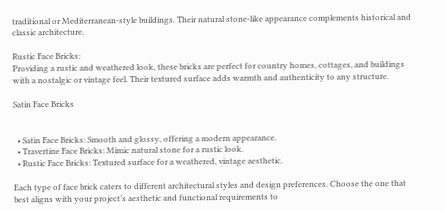traditional or Mediterranean-style buildings. Their natural stone-like appearance complements historical and classic architecture.

Rustic Face Bricks:
Providing a rustic and weathered look, these bricks are perfect for country homes, cottages, and buildings with a nostalgic or vintage feel. Their textured surface adds warmth and authenticity to any structure.

Satin Face Bricks


  • Satin Face Bricks: Smooth and glossy, offering a modern appearance.
  • Travertine Face Bricks: Mimic natural stone for a rustic look.
  • Rustic Face Bricks: Textured surface for a weathered, vintage aesthetic.

Each type of face brick caters to different architectural styles and design preferences. Choose the one that best aligns with your project’s aesthetic and functional requirements to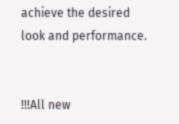achieve the desired look and performance.


!!!All new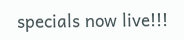specials now live!!!